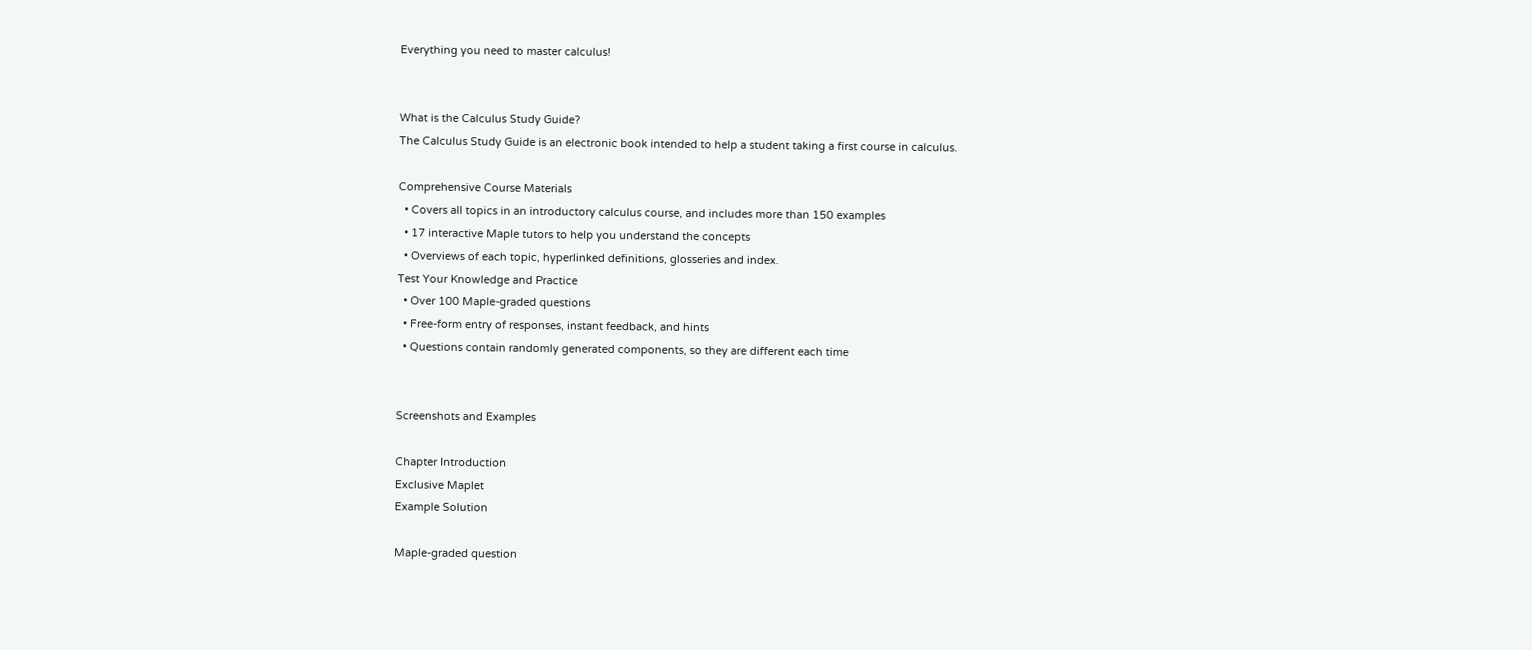Everything you need to master calculus!


What is the Calculus Study Guide?
The Calculus Study Guide is an electronic book intended to help a student taking a first course in calculus.

Comprehensive Course Materials
  • Covers all topics in an introductory calculus course, and includes more than 150 examples
  • 17 interactive Maple tutors to help you understand the concepts
  • Overviews of each topic, hyperlinked definitions, glosseries and index.
Test Your Knowledge and Practice
  • Over 100 Maple-graded questions
  • Free-form entry of responses, instant feedback, and hints
  • Questions contain randomly generated components, so they are different each time


Screenshots and Examples

Chapter Introduction
Exclusive Maplet
Example Solution

Maple-graded question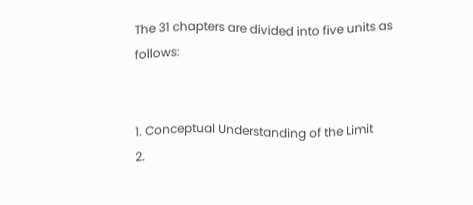The 31 chapters are divided into five units as follows:


1. Conceptual Understanding of the Limit
2.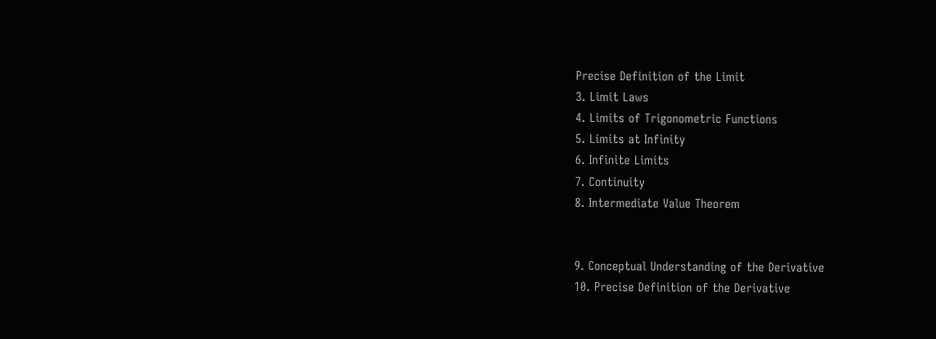Precise Definition of the Limit
3. Limit Laws
4. Limits of Trigonometric Functions
5. Limits at Infinity
6. Infinite Limits
7. Continuity
8. Intermediate Value Theorem


9. Conceptual Understanding of the Derivative
10. Precise Definition of the Derivative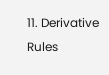11. Derivative Rules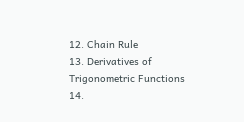12. Chain Rule
13. Derivatives of Trigonometric Functions
14.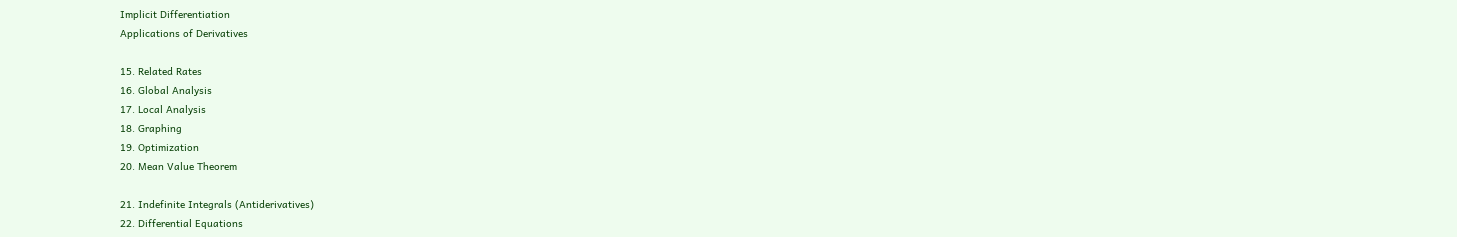Implicit Differentiation
Applications of Derivatives

15. Related Rates
16. Global Analysis
17. Local Analysis
18. Graphing
19. Optimization
20. Mean Value Theorem

21. Indefinite Integrals (Antiderivatives)
22. Differential Equations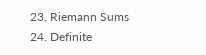23. Riemann Sums
24. Definite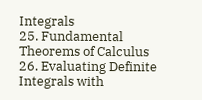Integrals
25. Fundamental Theorems of Calculus
26. Evaluating Definite Integrals with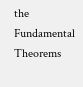the Fundamental Theorems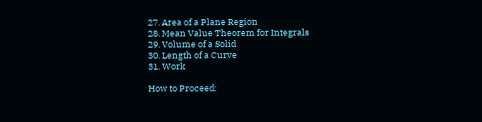27. Area of a Plane Region
28. Mean Value Theorem for Integrals
29. Volume of a Solid
30. Length of a Curve
31. Work

How to Proceed: